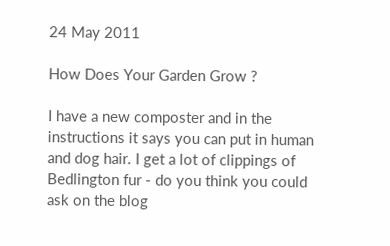24 May 2011

How Does Your Garden Grow ?

I have a new composter and in the instructions it says you can put in human and dog hair. I get a lot of clippings of Bedlington fur - do you think you could ask on the blog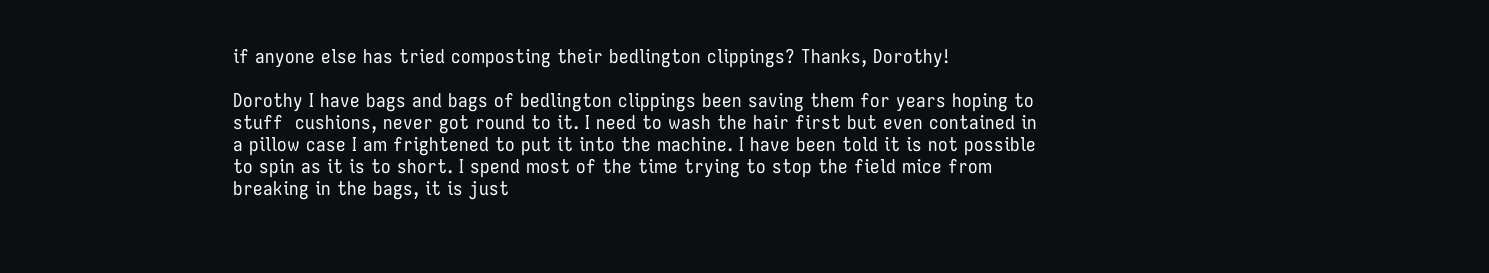if anyone else has tried composting their bedlington clippings? Thanks, Dorothy!

Dorothy I have bags and bags of bedlington clippings been saving them for years hoping to stuff  cushions, never got round to it. I need to wash the hair first but even contained in a pillow case I am frightened to put it into the machine. I have been told it is not possible to spin as it is to short. I spend most of the time trying to stop the field mice from breaking in the bags, it is just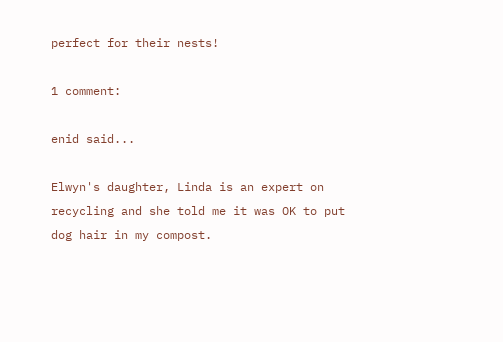perfect for their nests!

1 comment:

enid said...

Elwyn's daughter, Linda is an expert on recycling and she told me it was OK to put dog hair in my compost.